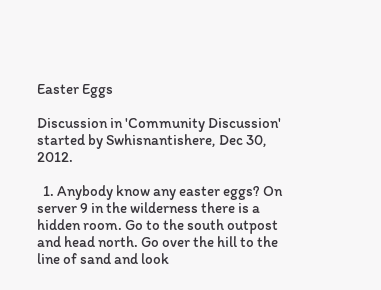Easter Eggs

Discussion in 'Community Discussion' started by Swhisnantishere, Dec 30, 2012.

  1. Anybody know any easter eggs? On server 9 in the wilderness there is a hidden room. Go to the south outpost and head north. Go over the hill to the line of sand and look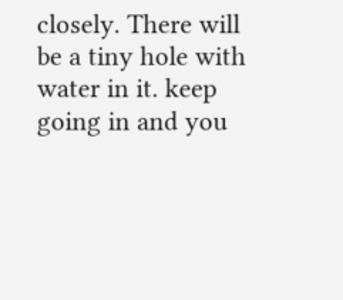closely. There will be a tiny hole with water in it. keep going in and you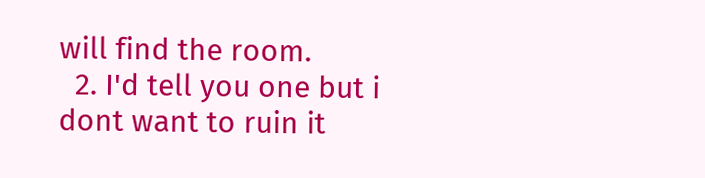will find the room.
  2. I'd tell you one but i dont want to ruin it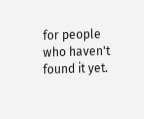for people who haven't found it yet.